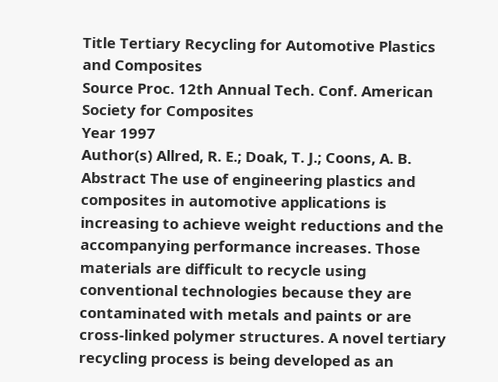Title Tertiary Recycling for Automotive Plastics and Composites
Source Proc. 12th Annual Tech. Conf. American Society for Composites
Year 1997
Author(s) Allred, R. E.; Doak, T. J.; Coons, A. B.
Abstract The use of engineering plastics and composites in automotive applications is increasing to achieve weight reductions and the accompanying performance increases. Those materials are difficult to recycle using conventional technologies because they are contaminated with metals and paints or are cross-linked polymer structures. A novel tertiary recycling process is being developed as an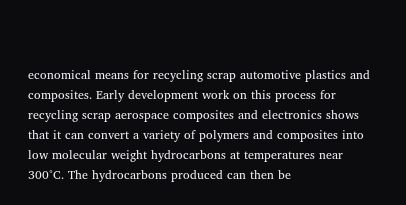economical means for recycling scrap automotive plastics and composites. Early development work on this process for recycling scrap aerospace composites and electronics shows that it can convert a variety of polymers and composites into low molecular weight hydrocarbons at temperatures near 300°C. The hydrocarbons produced can then be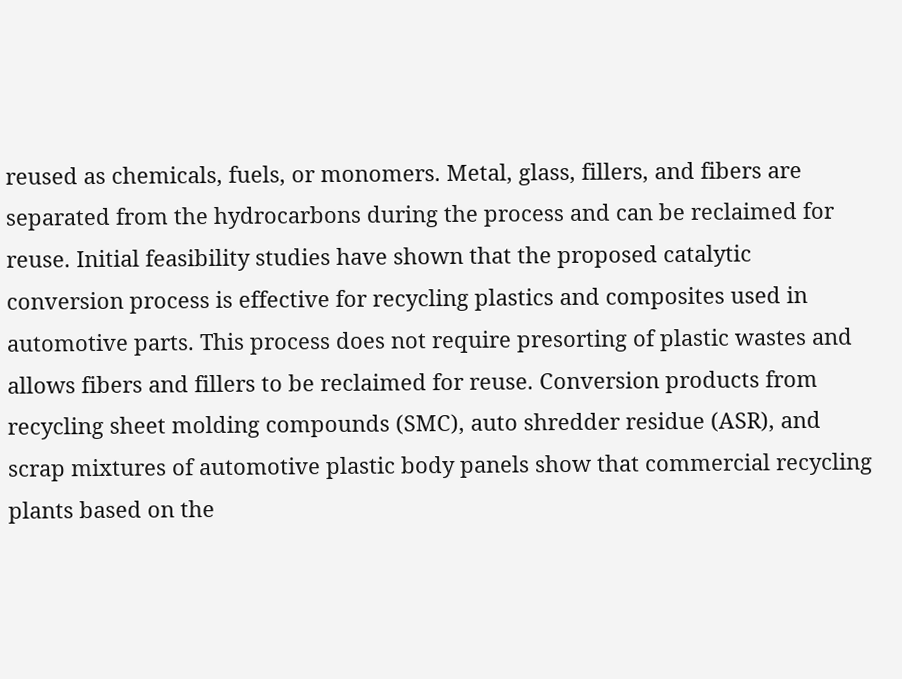reused as chemicals, fuels, or monomers. Metal, glass, fillers, and fibers are separated from the hydrocarbons during the process and can be reclaimed for reuse. Initial feasibility studies have shown that the proposed catalytic conversion process is effective for recycling plastics and composites used in automotive parts. This process does not require presorting of plastic wastes and allows fibers and fillers to be reclaimed for reuse. Conversion products from recycling sheet molding compounds (SMC), auto shredder residue (ASR), and scrap mixtures of automotive plastic body panels show that commercial recycling plants based on the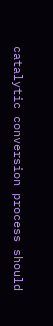catalytic conversion process should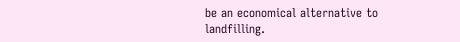be an economical alternative to landfilling.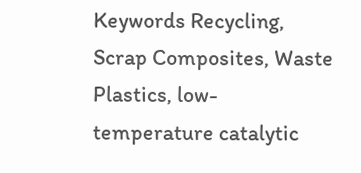Keywords Recycling, Scrap Composites, Waste Plastics, low-temperature catalytic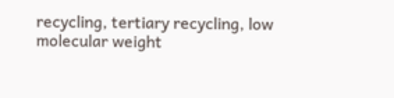recycling, tertiary recycling, low molecular weight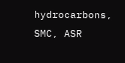hydrocarbons, SMC, ASR